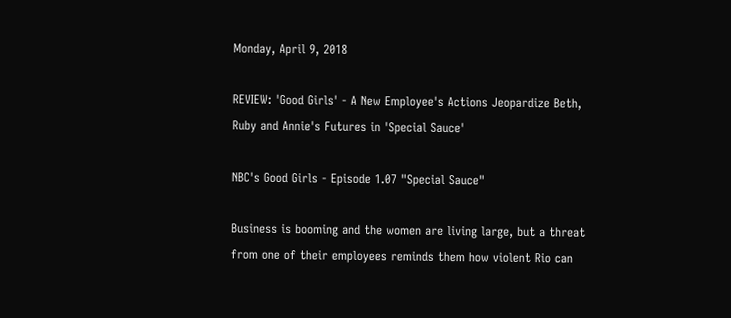Monday, April 9, 2018

REVIEW: 'Good Girls' - A New Employee's Actions Jeopardize Beth, Ruby and Annie's Futures in 'Special Sauce'

NBC's Good Girls - Episode 1.07 "Special Sauce"

Business is booming and the women are living large, but a threat from one of their employees reminds them how violent Rio can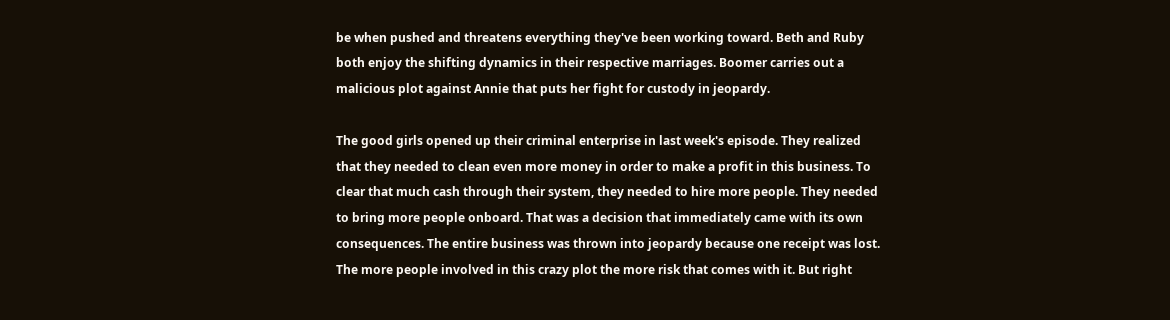be when pushed and threatens everything they've been working toward. Beth and Ruby both enjoy the shifting dynamics in their respective marriages. Boomer carries out a malicious plot against Annie that puts her fight for custody in jeopardy.

The good girls opened up their criminal enterprise in last week's episode. They realized that they needed to clean even more money in order to make a profit in this business. To clear that much cash through their system, they needed to hire more people. They needed to bring more people onboard. That was a decision that immediately came with its own consequences. The entire business was thrown into jeopardy because one receipt was lost. The more people involved in this crazy plot the more risk that comes with it. But right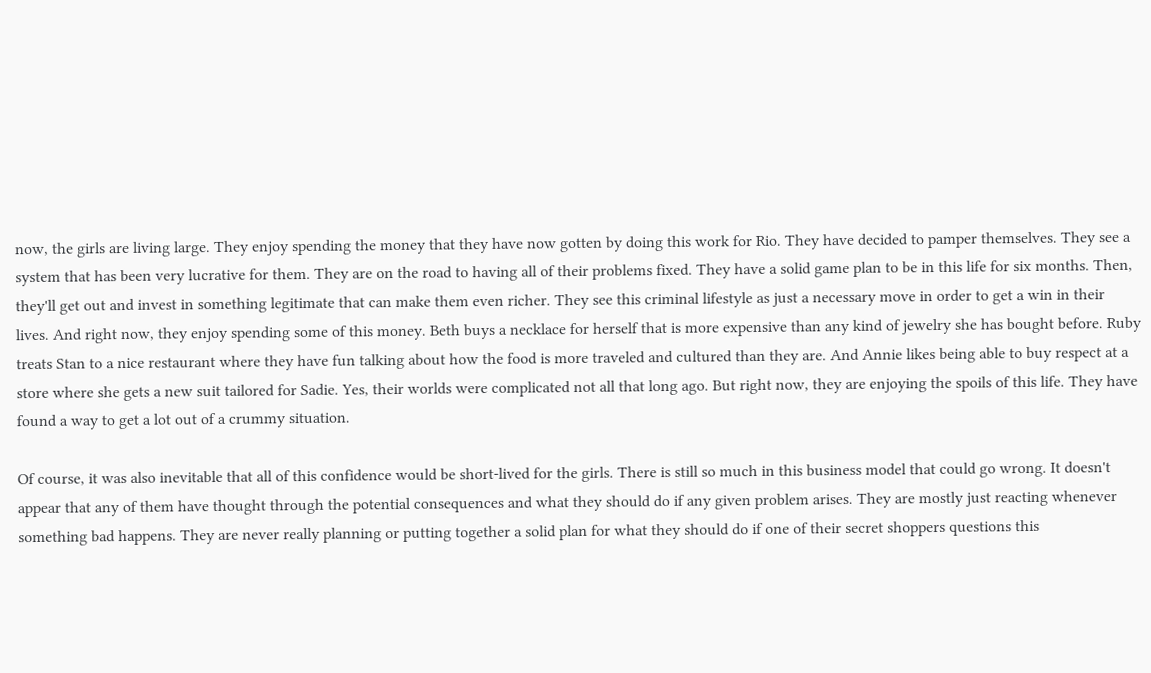now, the girls are living large. They enjoy spending the money that they have now gotten by doing this work for Rio. They have decided to pamper themselves. They see a system that has been very lucrative for them. They are on the road to having all of their problems fixed. They have a solid game plan to be in this life for six months. Then, they'll get out and invest in something legitimate that can make them even richer. They see this criminal lifestyle as just a necessary move in order to get a win in their lives. And right now, they enjoy spending some of this money. Beth buys a necklace for herself that is more expensive than any kind of jewelry she has bought before. Ruby treats Stan to a nice restaurant where they have fun talking about how the food is more traveled and cultured than they are. And Annie likes being able to buy respect at a store where she gets a new suit tailored for Sadie. Yes, their worlds were complicated not all that long ago. But right now, they are enjoying the spoils of this life. They have found a way to get a lot out of a crummy situation.

Of course, it was also inevitable that all of this confidence would be short-lived for the girls. There is still so much in this business model that could go wrong. It doesn't appear that any of them have thought through the potential consequences and what they should do if any given problem arises. They are mostly just reacting whenever something bad happens. They are never really planning or putting together a solid plan for what they should do if one of their secret shoppers questions this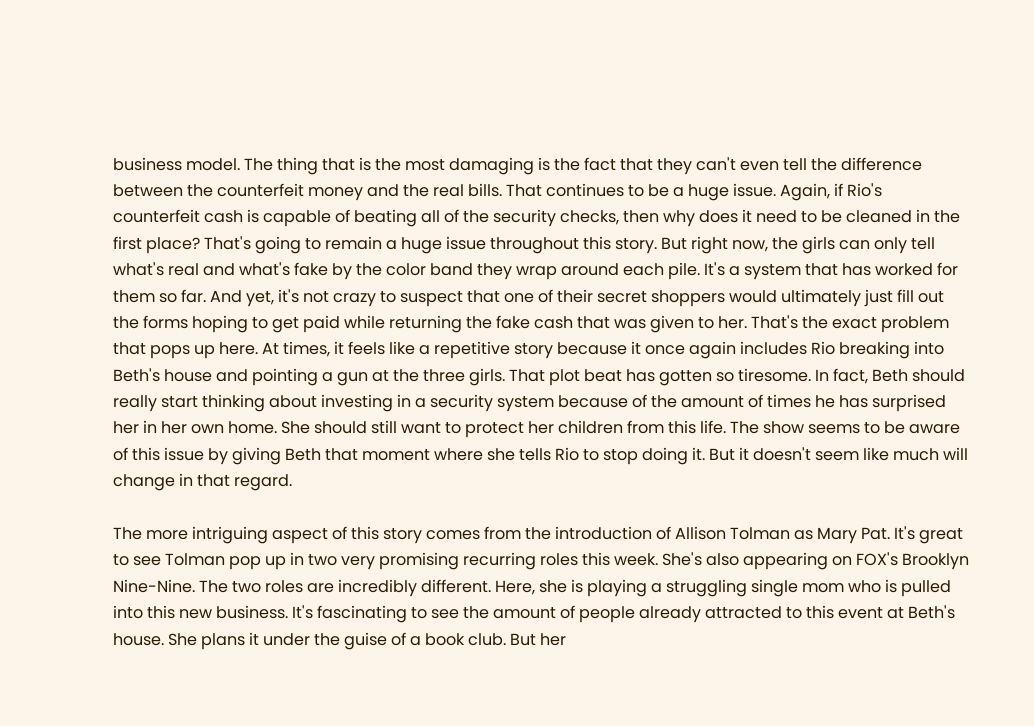business model. The thing that is the most damaging is the fact that they can't even tell the difference between the counterfeit money and the real bills. That continues to be a huge issue. Again, if Rio's counterfeit cash is capable of beating all of the security checks, then why does it need to be cleaned in the first place? That's going to remain a huge issue throughout this story. But right now, the girls can only tell what's real and what's fake by the color band they wrap around each pile. It's a system that has worked for them so far. And yet, it's not crazy to suspect that one of their secret shoppers would ultimately just fill out the forms hoping to get paid while returning the fake cash that was given to her. That's the exact problem that pops up here. At times, it feels like a repetitive story because it once again includes Rio breaking into Beth's house and pointing a gun at the three girls. That plot beat has gotten so tiresome. In fact, Beth should really start thinking about investing in a security system because of the amount of times he has surprised her in her own home. She should still want to protect her children from this life. The show seems to be aware of this issue by giving Beth that moment where she tells Rio to stop doing it. But it doesn't seem like much will change in that regard.

The more intriguing aspect of this story comes from the introduction of Allison Tolman as Mary Pat. It's great to see Tolman pop up in two very promising recurring roles this week. She's also appearing on FOX's Brooklyn Nine-Nine. The two roles are incredibly different. Here, she is playing a struggling single mom who is pulled into this new business. It's fascinating to see the amount of people already attracted to this event at Beth's house. She plans it under the guise of a book club. But her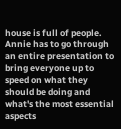house is full of people. Annie has to go through an entire presentation to bring everyone up to speed on what they should be doing and what's the most essential aspects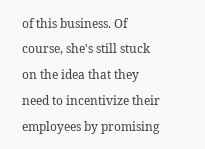of this business. Of course, she's still stuck on the idea that they need to incentivize their employees by promising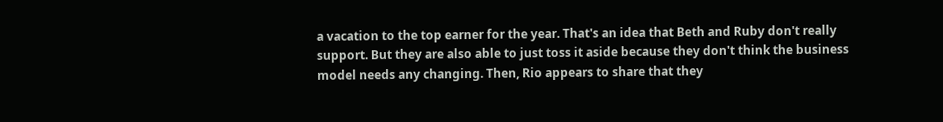a vacation to the top earner for the year. That's an idea that Beth and Ruby don't really support. But they are also able to just toss it aside because they don't think the business model needs any changing. Then, Rio appears to share that they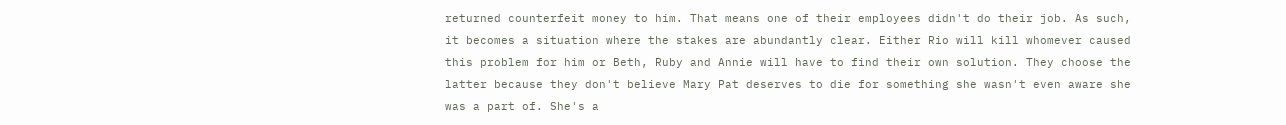returned counterfeit money to him. That means one of their employees didn't do their job. As such, it becomes a situation where the stakes are abundantly clear. Either Rio will kill whomever caused this problem for him or Beth, Ruby and Annie will have to find their own solution. They choose the latter because they don't believe Mary Pat deserves to die for something she wasn't even aware she was a part of. She's a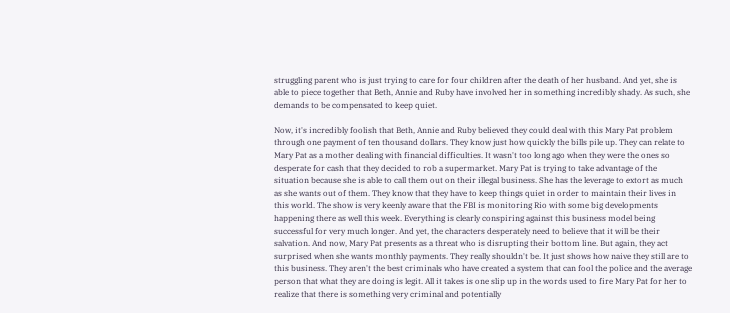struggling parent who is just trying to care for four children after the death of her husband. And yet, she is able to piece together that Beth, Annie and Ruby have involved her in something incredibly shady. As such, she demands to be compensated to keep quiet.

Now, it's incredibly foolish that Beth, Annie and Ruby believed they could deal with this Mary Pat problem through one payment of ten thousand dollars. They know just how quickly the bills pile up. They can relate to Mary Pat as a mother dealing with financial difficulties. It wasn't too long ago when they were the ones so desperate for cash that they decided to rob a supermarket. Mary Pat is trying to take advantage of the situation because she is able to call them out on their illegal business. She has the leverage to extort as much as she wants out of them. They know that they have to keep things quiet in order to maintain their lives in this world. The show is very keenly aware that the FBI is monitoring Rio with some big developments happening there as well this week. Everything is clearly conspiring against this business model being successful for very much longer. And yet, the characters desperately need to believe that it will be their salvation. And now, Mary Pat presents as a threat who is disrupting their bottom line. But again, they act surprised when she wants monthly payments. They really shouldn't be. It just shows how naive they still are to this business. They aren't the best criminals who have created a system that can fool the police and the average person that what they are doing is legit. All it takes is one slip up in the words used to fire Mary Pat for her to realize that there is something very criminal and potentially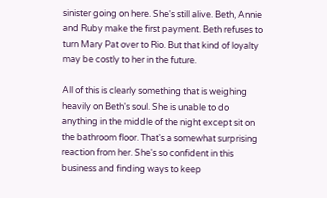sinister going on here. She's still alive. Beth, Annie and Ruby make the first payment. Beth refuses to turn Mary Pat over to Rio. But that kind of loyalty may be costly to her in the future.

All of this is clearly something that is weighing heavily on Beth's soul. She is unable to do anything in the middle of the night except sit on the bathroom floor. That's a somewhat surprising reaction from her. She's so confident in this business and finding ways to keep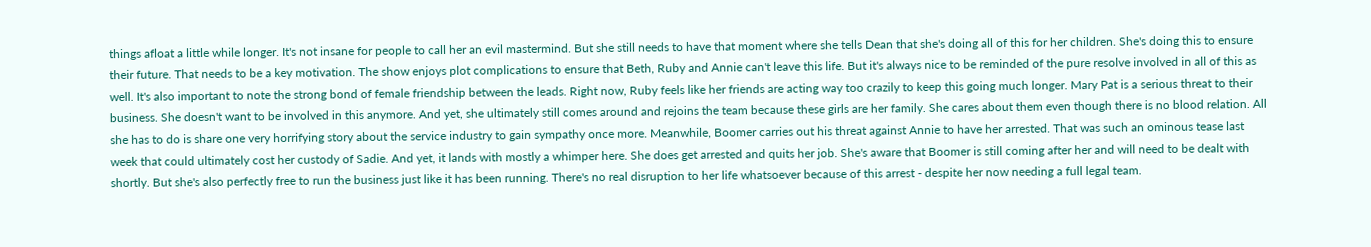things afloat a little while longer. It's not insane for people to call her an evil mastermind. But she still needs to have that moment where she tells Dean that she's doing all of this for her children. She's doing this to ensure their future. That needs to be a key motivation. The show enjoys plot complications to ensure that Beth, Ruby and Annie can't leave this life. But it's always nice to be reminded of the pure resolve involved in all of this as well. It's also important to note the strong bond of female friendship between the leads. Right now, Ruby feels like her friends are acting way too crazily to keep this going much longer. Mary Pat is a serious threat to their business. She doesn't want to be involved in this anymore. And yet, she ultimately still comes around and rejoins the team because these girls are her family. She cares about them even though there is no blood relation. All she has to do is share one very horrifying story about the service industry to gain sympathy once more. Meanwhile, Boomer carries out his threat against Annie to have her arrested. That was such an ominous tease last week that could ultimately cost her custody of Sadie. And yet, it lands with mostly a whimper here. She does get arrested and quits her job. She's aware that Boomer is still coming after her and will need to be dealt with shortly. But she's also perfectly free to run the business just like it has been running. There's no real disruption to her life whatsoever because of this arrest - despite her now needing a full legal team.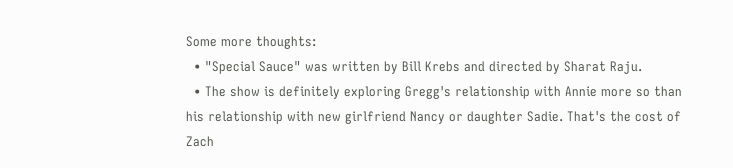Some more thoughts:
  • "Special Sauce" was written by Bill Krebs and directed by Sharat Raju.
  • The show is definitely exploring Gregg's relationship with Annie more so than his relationship with new girlfriend Nancy or daughter Sadie. That's the cost of Zach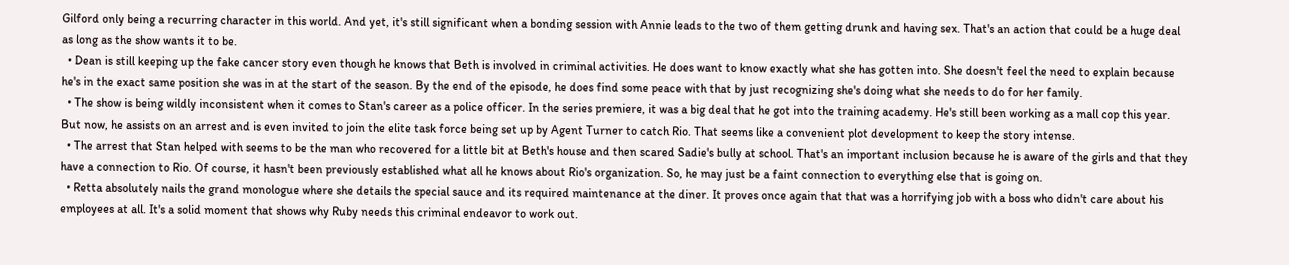Gilford only being a recurring character in this world. And yet, it's still significant when a bonding session with Annie leads to the two of them getting drunk and having sex. That's an action that could be a huge deal as long as the show wants it to be.
  • Dean is still keeping up the fake cancer story even though he knows that Beth is involved in criminal activities. He does want to know exactly what she has gotten into. She doesn't feel the need to explain because he's in the exact same position she was in at the start of the season. By the end of the episode, he does find some peace with that by just recognizing she's doing what she needs to do for her family.
  • The show is being wildly inconsistent when it comes to Stan's career as a police officer. In the series premiere, it was a big deal that he got into the training academy. He's still been working as a mall cop this year. But now, he assists on an arrest and is even invited to join the elite task force being set up by Agent Turner to catch Rio. That seems like a convenient plot development to keep the story intense.
  • The arrest that Stan helped with seems to be the man who recovered for a little bit at Beth's house and then scared Sadie's bully at school. That's an important inclusion because he is aware of the girls and that they have a connection to Rio. Of course, it hasn't been previously established what all he knows about Rio's organization. So, he may just be a faint connection to everything else that is going on.
  • Retta absolutely nails the grand monologue where she details the special sauce and its required maintenance at the diner. It proves once again that that was a horrifying job with a boss who didn't care about his employees at all. It's a solid moment that shows why Ruby needs this criminal endeavor to work out.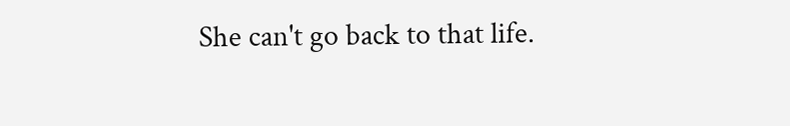She can't go back to that life.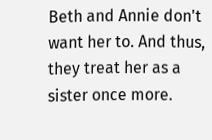Beth and Annie don't want her to. And thus, they treat her as a sister once more.